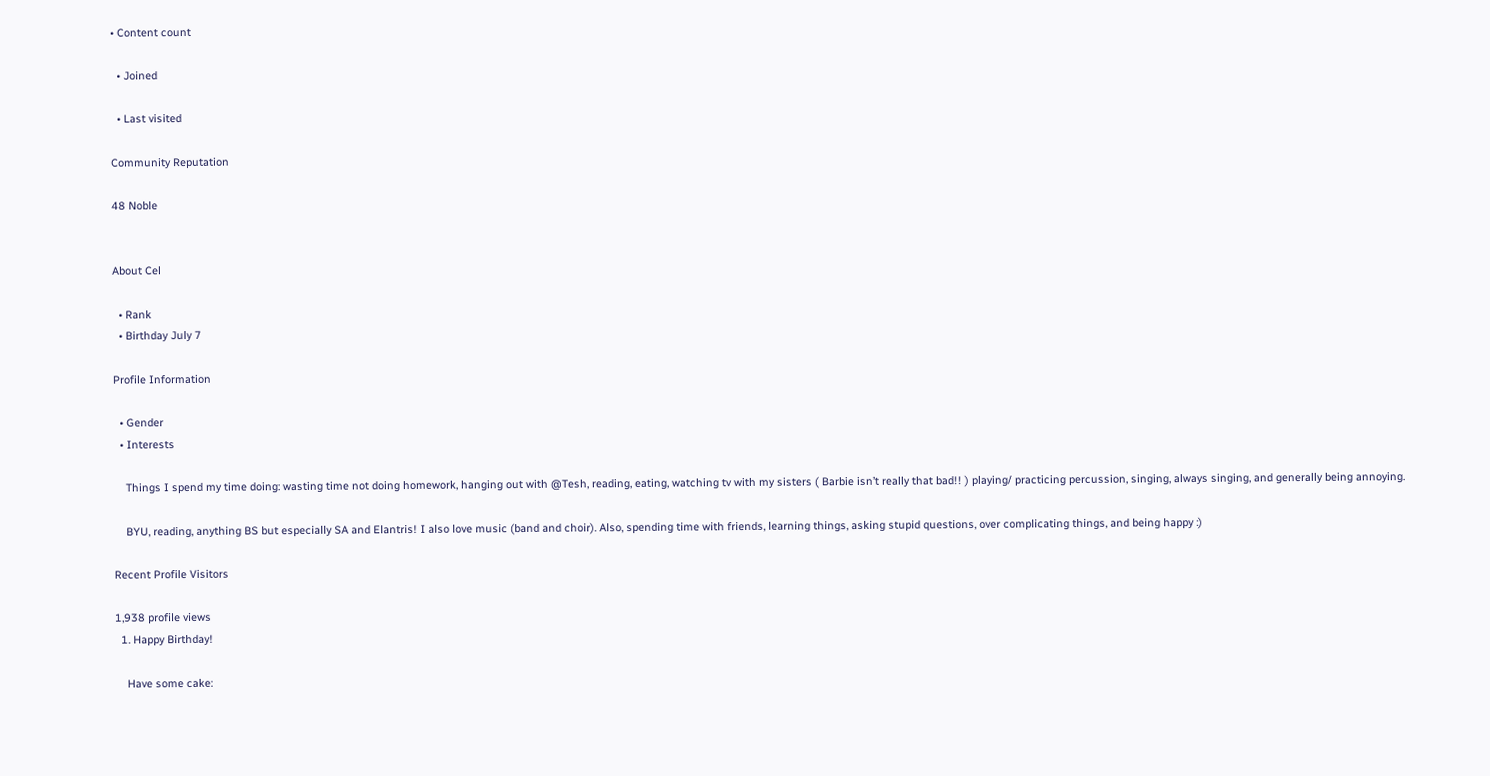• Content count

  • Joined

  • Last visited

Community Reputation

48 Noble


About Cel

  • Rank
  • Birthday July 7

Profile Information

  • Gender
  • Interests

    Things I spend my time doing: wasting time not doing homework, hanging out with @Tesh, reading, eating, watching tv with my sisters ( Barbie isn’t really that bad!! ) playing/ practicing percussion, singing, always singing, and generally being annoying.

    BYU, reading, anything BS but especially SA and Elantris! I also love music (band and choir). Also, spending time with friends, learning things, asking stupid questions, over complicating things, and being happy :)

Recent Profile Visitors

1,938 profile views
  1. Happy Birthday!

    Have some cake: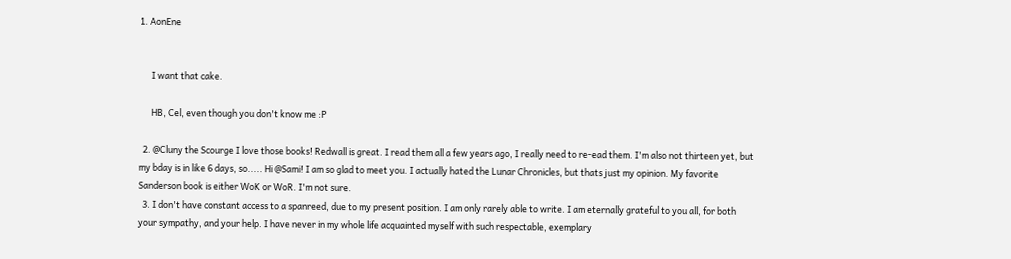1. AonEne


      I want that cake.

      HB, Cel, even though you don't know me :P

  2. @Cluny the Scourge I love those books! Redwall is great. I read them all a few years ago, I really need to re-ead them. I'm also not thirteen yet, but my bday is in like 6 days, so..... Hi @Sami! I am so glad to meet you. I actually hated the Lunar Chronicles, but thats just my opinion. My favorite Sanderson book is either WoK or WoR. I'm not sure.
  3. I don't have constant access to a spanreed, due to my present position. I am only rarely able to write. I am eternally grateful to you all, for both your sympathy, and your help. I have never in my whole life acquainted myself with such respectable, exemplary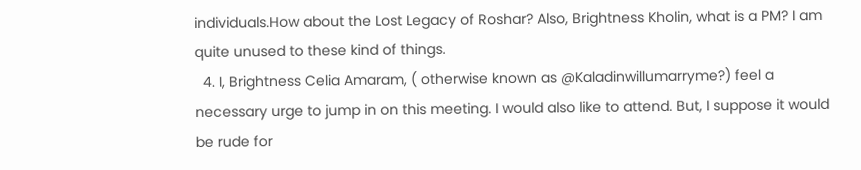individuals.How about the Lost Legacy of Roshar? Also, Brightness Kholin, what is a PM? I am quite unused to these kind of things.
  4. I, Brightness Celia Amaram, ( otherwise known as @Kaladinwillumarryme?) feel a necessary urge to jump in on this meeting. I would also like to attend. But, I suppose it would be rude for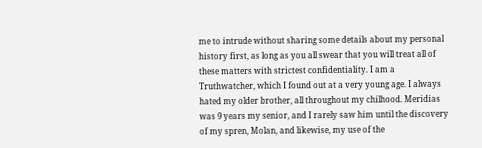me to intrude without sharing some details about my personal history first, as long as you all swear that you will treat all of these matters with strictest confidentiality. I am a Truthwatcher, which I found out at a very young age. I always hated my older brother, all throughout my chilhood. Meridias was 9 years my senior, and I rarely saw him until the discovery of my spren, Molan, and likewise, my use of the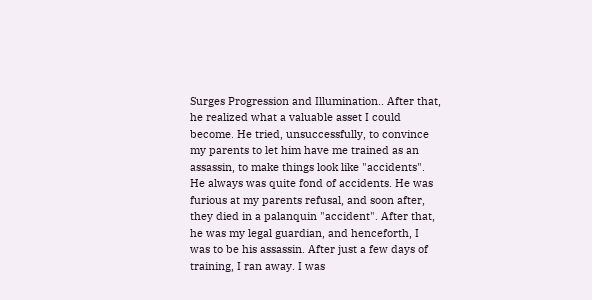Surges Progression and Illumination.. After that, he realized what a valuable asset I could become. He tried, unsuccessfully, to convince my parents to let him have me trained as an assassin, to make things look like "accidents". He always was quite fond of accidents. He was furious at my parents refusal, and soon after, they died in a palanquin "accident". After that, he was my legal guardian, and henceforth, I was to be his assassin. After just a few days of training, I ran away. I was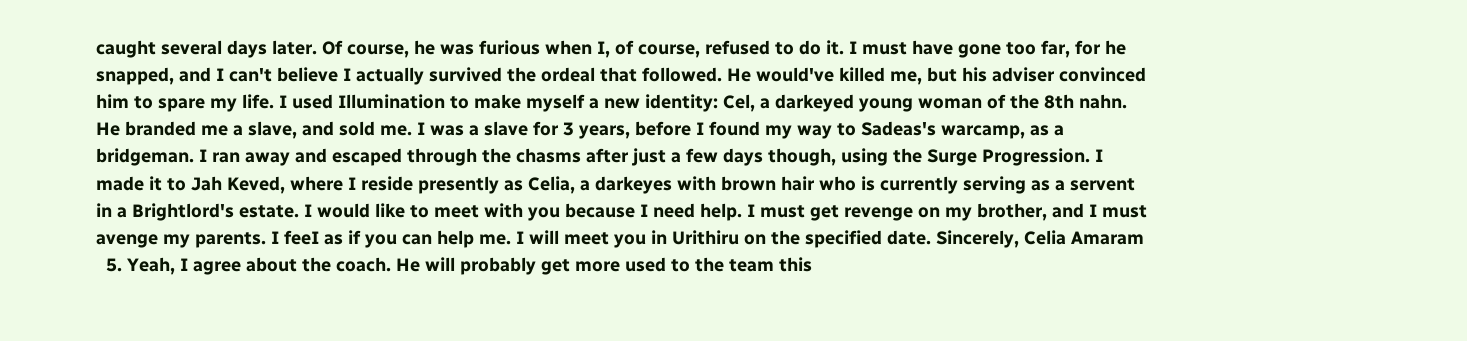caught several days later. Of course, he was furious when I, of course, refused to do it. I must have gone too far, for he snapped, and I can't believe I actually survived the ordeal that followed. He would've killed me, but his adviser convinced him to spare my life. I used Illumination to make myself a new identity: Cel, a darkeyed young woman of the 8th nahn. He branded me a slave, and sold me. I was a slave for 3 years, before I found my way to Sadeas's warcamp, as a bridgeman. I ran away and escaped through the chasms after just a few days though, using the Surge Progression. I made it to Jah Keved, where I reside presently as Celia, a darkeyes with brown hair who is currently serving as a servent in a Brightlord's estate. I would like to meet with you because I need help. I must get revenge on my brother, and I must avenge my parents. I feeI as if you can help me. I will meet you in Urithiru on the specified date. Sincerely, Celia Amaram
  5. Yeah, I agree about the coach. He will probably get more used to the team this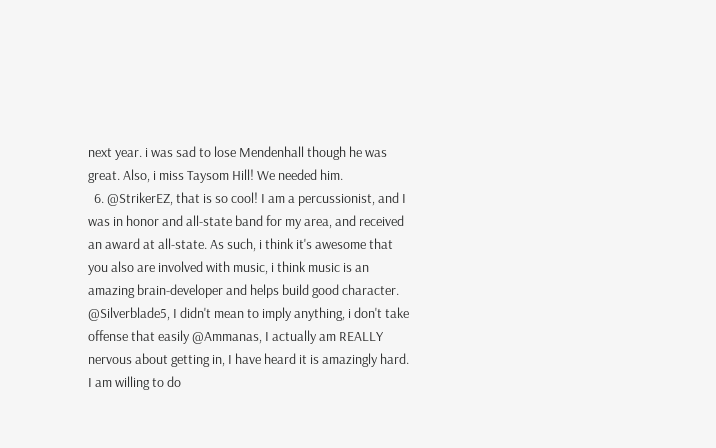next year. i was sad to lose Mendenhall though he was great. Also, i miss Taysom Hill! We needed him.
  6. @StrikerEZ, that is so cool! I am a percussionist, and I was in honor and all-state band for my area, and received an award at all-state. As such, i think it's awesome that you also are involved with music, i think music is an amazing brain-developer and helps build good character. @Silverblade5, I didn't mean to imply anything, i don't take offense that easily @Ammanas, I actually am REALLY nervous about getting in, I have heard it is amazingly hard. I am willing to do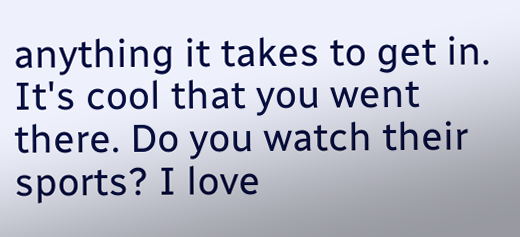anything it takes to get in. It's cool that you went there. Do you watch their sports? I love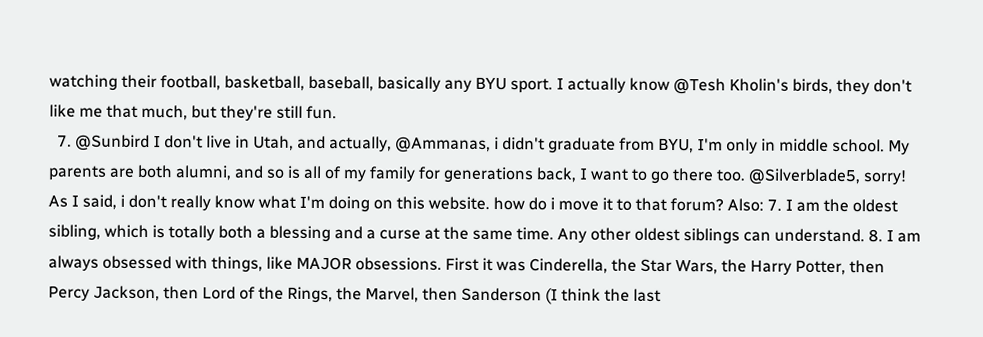watching their football, basketball, baseball, basically any BYU sport. I actually know @Tesh Kholin's birds, they don't like me that much, but they're still fun.
  7. @Sunbird I don't live in Utah, and actually, @Ammanas, i didn't graduate from BYU, I'm only in middle school. My parents are both alumni, and so is all of my family for generations back, I want to go there too. @Silverblade5, sorry! As I said, i don't really know what I'm doing on this website. how do i move it to that forum? Also: 7. I am the oldest sibling, which is totally both a blessing and a curse at the same time. Any other oldest siblings can understand. 8. I am always obsessed with things, like MAJOR obsessions. First it was Cinderella, the Star Wars, the Harry Potter, then Percy Jackson, then Lord of the Rings, the Marvel, then Sanderson (I think the last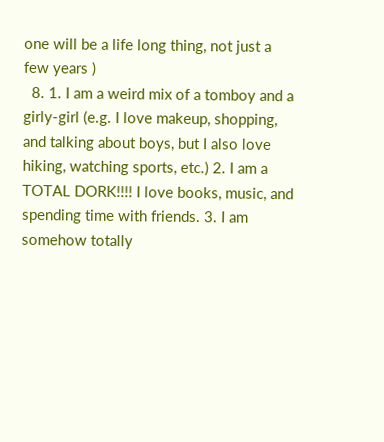one will be a life long thing, not just a few years )
  8. 1. I am a weird mix of a tomboy and a girly-girl (e.g. I love makeup, shopping, and talking about boys, but I also love hiking, watching sports, etc.) 2. I am a TOTAL DORK!!!! I love books, music, and spending time with friends. 3. I am somehow totally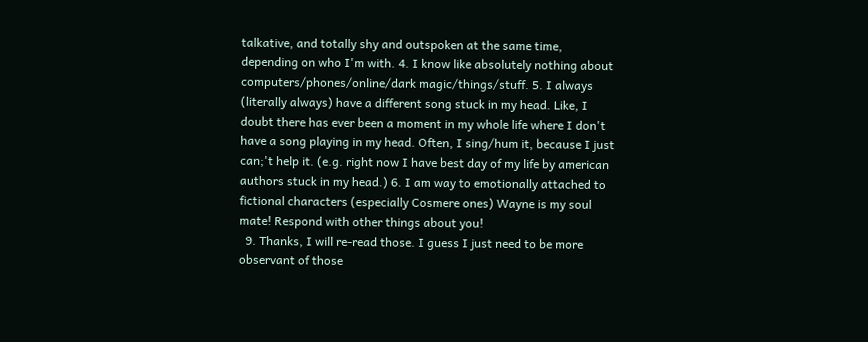talkative, and totally shy and outspoken at the same time, depending on who I'm with. 4. I know like absolutely nothing about computers/phones/online/dark magic/things/stuff. 5. I always (literally always) have a different song stuck in my head. Like, I doubt there has ever been a moment in my whole life where I don't have a song playing in my head. Often, I sing/hum it, because I just can;'t help it. (e.g. right now I have best day of my life by american authors stuck in my head.) 6. I am way to emotionally attached to fictional characters (especially Cosmere ones) Wayne is my soul mate! Respond with other things about you!
  9. Thanks, I will re-read those. I guess I just need to be more observant of those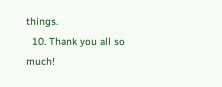things.
  10. Thank you all so much!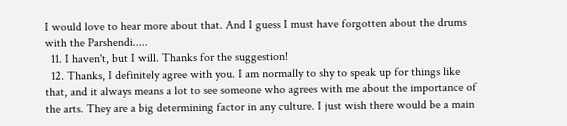I would love to hear more about that. And I guess I must have forgotten about the drums with the Parshendi.....
  11. I haven't, but I will. Thanks for the suggestion!
  12. Thanks, I definitely agree with you. I am normally to shy to speak up for things like that, and it always means a lot to see someone who agrees with me about the importance of the arts. They are a big determining factor in any culture. I just wish there would be a main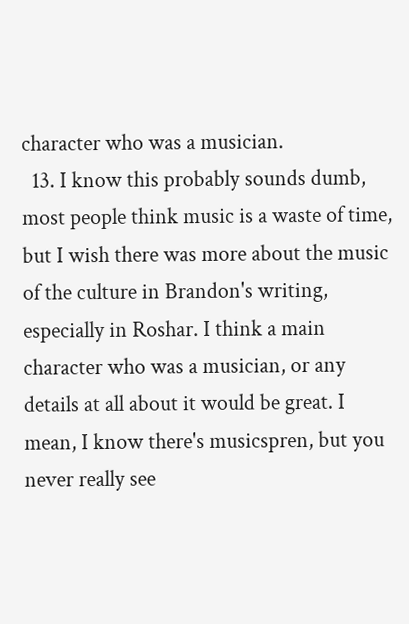character who was a musician.
  13. I know this probably sounds dumb, most people think music is a waste of time, but I wish there was more about the music of the culture in Brandon's writing, especially in Roshar. I think a main character who was a musician, or any details at all about it would be great. I mean, I know there's musicspren, but you never really see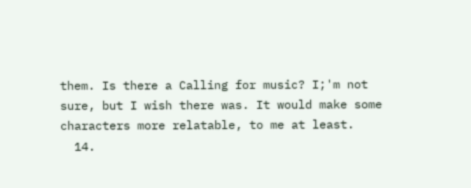them. Is there a Calling for music? I;'m not sure, but I wish there was. It would make some characters more relatable, to me at least.
  14.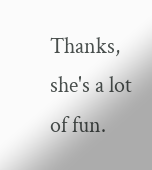Thanks, she's a lot of fun.